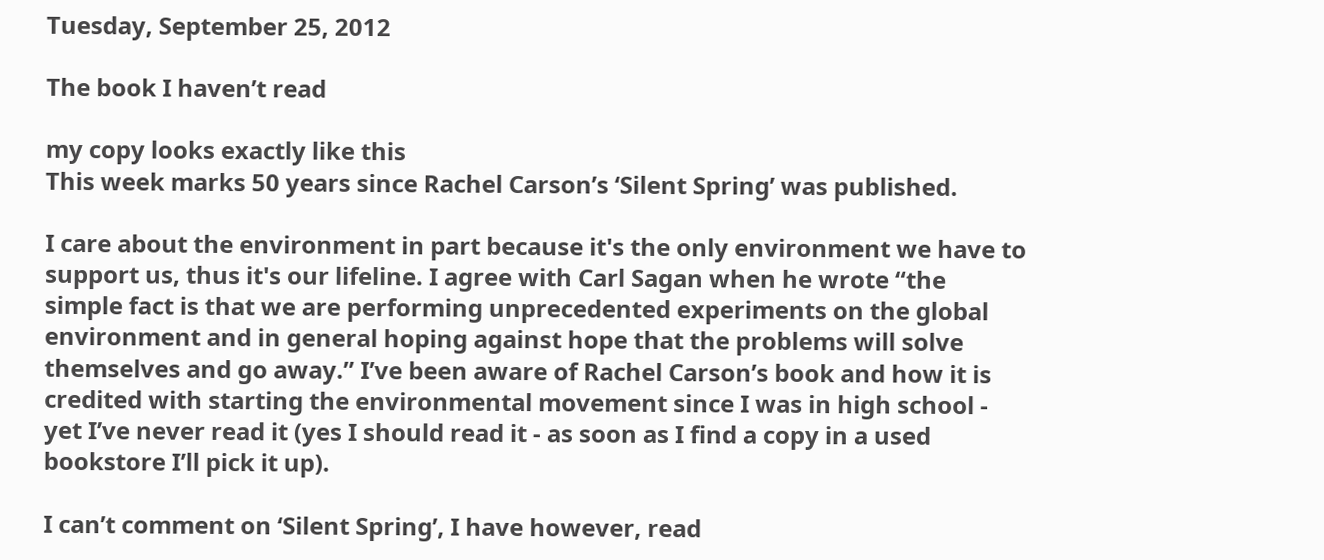Tuesday, September 25, 2012

The book I haven’t read

my copy looks exactly like this
This week marks 50 years since Rachel Carson’s ‘Silent Spring’ was published.

I care about the environment in part because it's the only environment we have to support us, thus it's our lifeline. I agree with Carl Sagan when he wrote “the simple fact is that we are performing unprecedented experiments on the global environment and in general hoping against hope that the problems will solve themselves and go away.” I’ve been aware of Rachel Carson’s book and how it is credited with starting the environmental movement since I was in high school - yet I’ve never read it (yes I should read it - as soon as I find a copy in a used bookstore I’ll pick it up).

I can’t comment on ‘Silent Spring’, I have however, read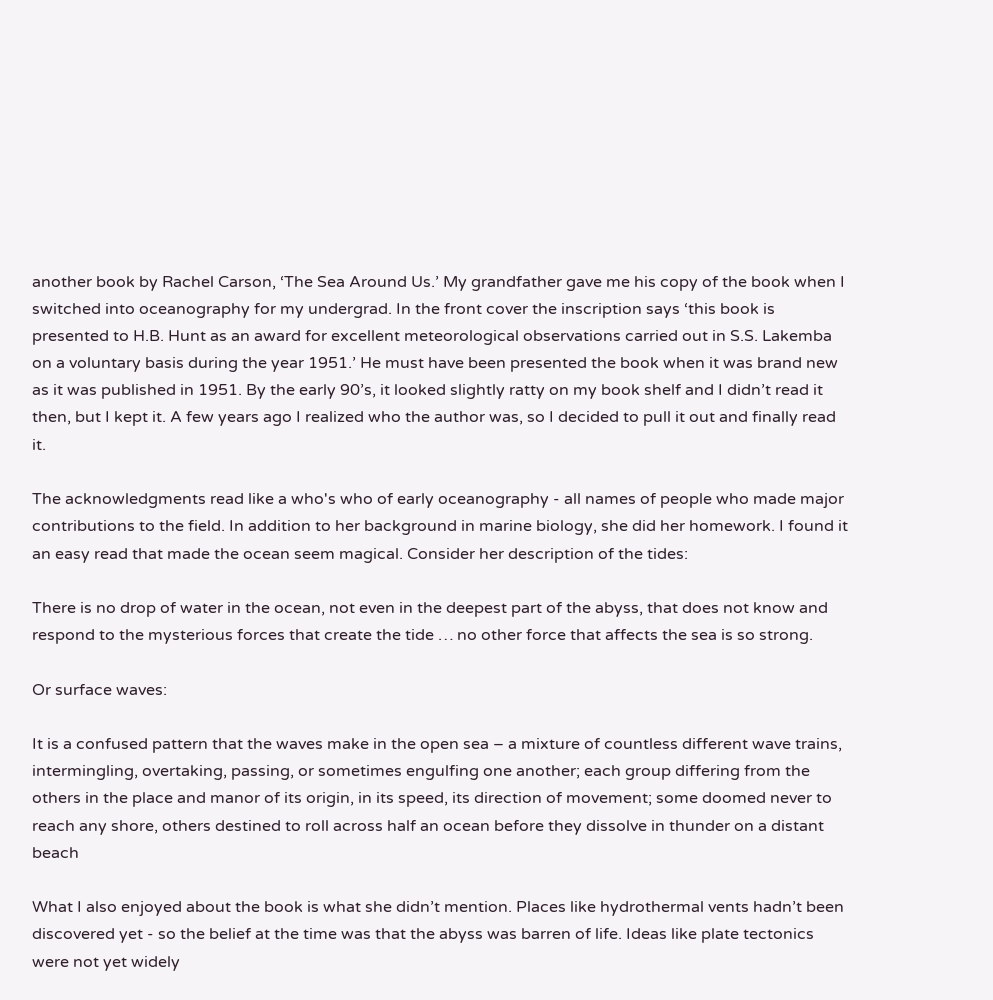another book by Rachel Carson, ‘The Sea Around Us.’ My grandfather gave me his copy of the book when I switched into oceanography for my undergrad. In the front cover the inscription says ‘this book is presented to H.B. Hunt as an award for excellent meteorological observations carried out in S.S. Lakemba on a voluntary basis during the year 1951.’ He must have been presented the book when it was brand new as it was published in 1951. By the early 90’s, it looked slightly ratty on my book shelf and I didn’t read it then, but I kept it. A few years ago I realized who the author was, so I decided to pull it out and finally read it.

The acknowledgments read like a who's who of early oceanography - all names of people who made major contributions to the field. In addition to her background in marine biology, she did her homework. I found it an easy read that made the ocean seem magical. Consider her description of the tides:

There is no drop of water in the ocean, not even in the deepest part of the abyss, that does not know and respond to the mysterious forces that create the tide … no other force that affects the sea is so strong.

Or surface waves:

It is a confused pattern that the waves make in the open sea – a mixture of countless different wave trains, intermingling, overtaking, passing, or sometimes engulfing one another; each group differing from the others in the place and manor of its origin, in its speed, its direction of movement; some doomed never to reach any shore, others destined to roll across half an ocean before they dissolve in thunder on a distant beach

What I also enjoyed about the book is what she didn’t mention. Places like hydrothermal vents hadn’t been discovered yet - so the belief at the time was that the abyss was barren of life. Ideas like plate tectonics were not yet widely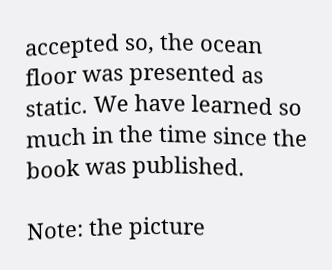accepted so, the ocean floor was presented as static. We have learned so much in the time since the book was published.

Note: the picture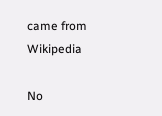came from Wikipedia

No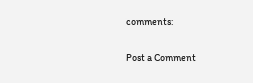comments:

Post a Comment